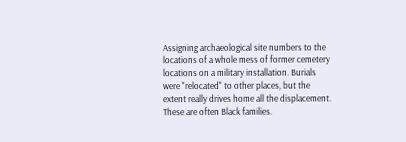Assigning archaeological site numbers to the locations of a whole mess of former cemetery locations on a military installation. Burials were "relocated" to other places, but the extent really drives home all the displacement. These are often Black families.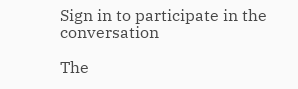Sign in to participate in the conversation

The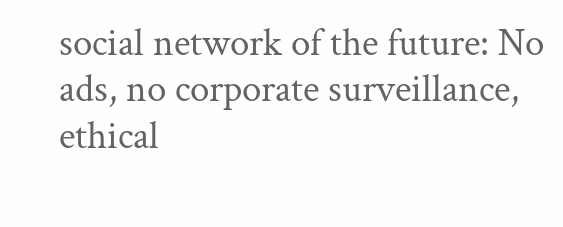social network of the future: No ads, no corporate surveillance, ethical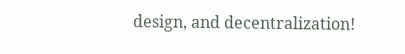design, and decentralization!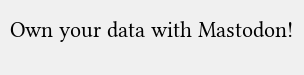Own your data with Mastodon!